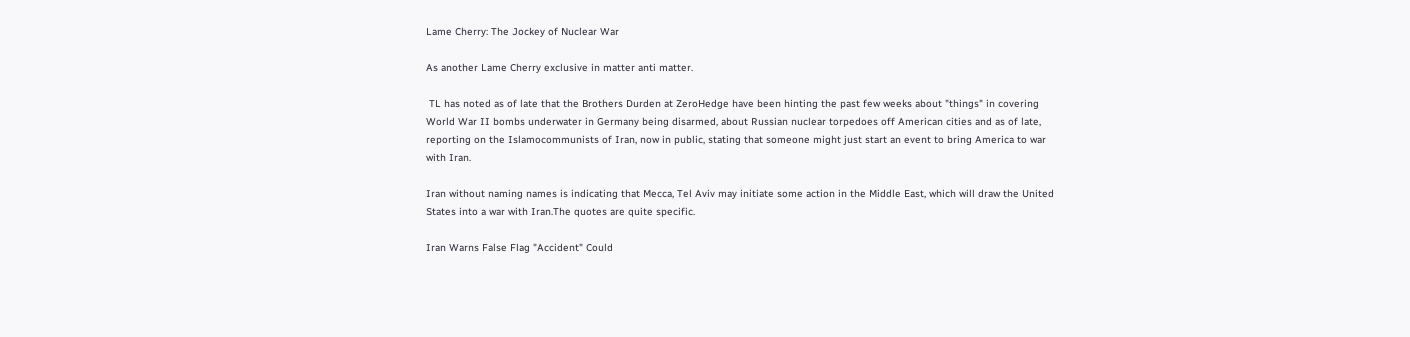Lame Cherry: The Jockey of Nuclear War

As another Lame Cherry exclusive in matter anti matter.

 TL has noted as of late that the Brothers Durden at ZeroHedge have been hinting the past few weeks about "things" in covering World War II bombs underwater in Germany being disarmed, about Russian nuclear torpedoes off American cities and as of late, reporting on the Islamocommunists of Iran, now in public, stating that someone might just start an event to bring America to war with Iran.

Iran without naming names is indicating that Mecca, Tel Aviv may initiate some action in the Middle East, which will draw the United States into a war with Iran.The quotes are quite specific.

Iran Warns False Flag "Accident" Could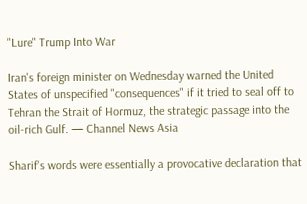"Lure" Trump Into War

Iran's foreign minister on Wednesday warned the United States of unspecified "consequences" if it tried to seal off to Tehran the Strait of Hormuz, the strategic passage into the oil-rich Gulf. — Channel News Asia

Sharif's words were essentially a provocative declaration that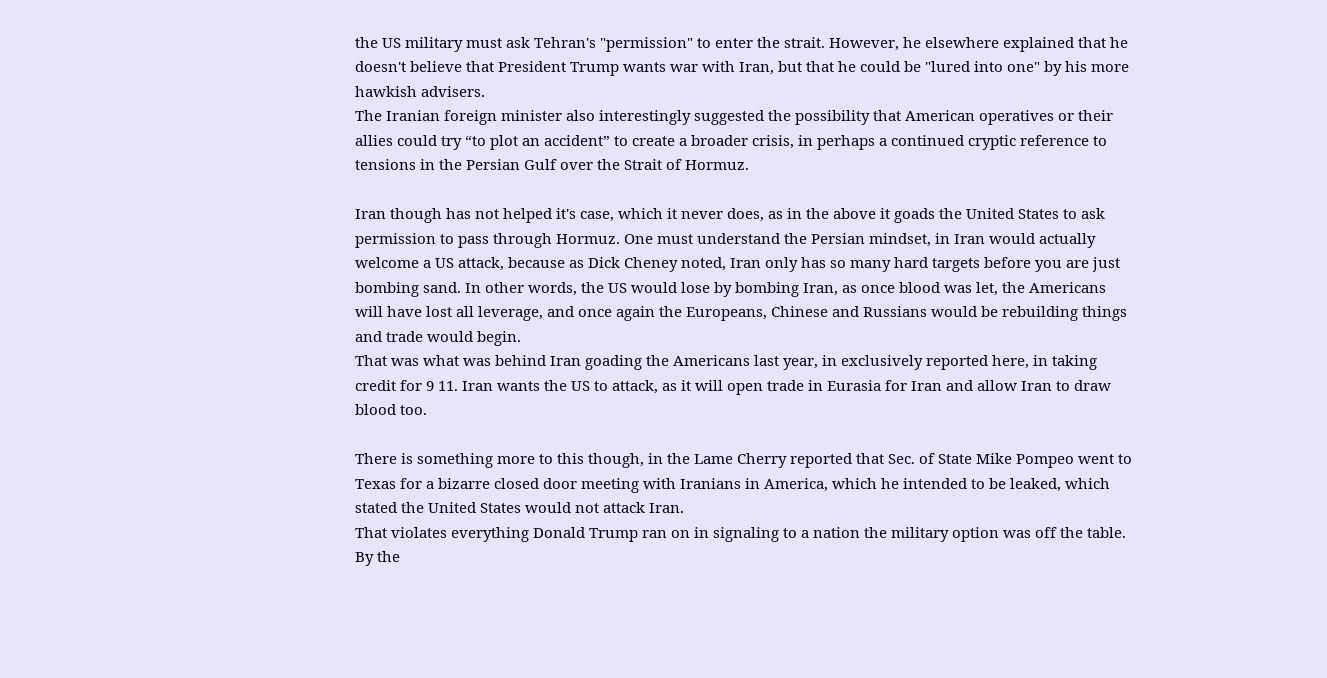the US military must ask Tehran's "permission" to enter the strait. However, he elsewhere explained that he doesn't believe that President Trump wants war with Iran, but that he could be "lured into one" by his more hawkish advisers.
The Iranian foreign minister also interestingly suggested the possibility that American operatives or their allies could try “to plot an accident” to create a broader crisis, in perhaps a continued cryptic reference to tensions in the Persian Gulf over the Strait of Hormuz.

Iran though has not helped it's case, which it never does, as in the above it goads the United States to ask permission to pass through Hormuz. One must understand the Persian mindset, in Iran would actually welcome a US attack, because as Dick Cheney noted, Iran only has so many hard targets before you are just bombing sand. In other words, the US would lose by bombing Iran, as once blood was let, the Americans will have lost all leverage, and once again the Europeans, Chinese and Russians would be rebuilding things and trade would begin.
That was what was behind Iran goading the Americans last year, in exclusively reported here, in taking credit for 9 11. Iran wants the US to attack, as it will open trade in Eurasia for Iran and allow Iran to draw blood too.

There is something more to this though, in the Lame Cherry reported that Sec. of State Mike Pompeo went to Texas for a bizarre closed door meeting with Iranians in America, which he intended to be leaked, which stated the United States would not attack Iran.
That violates everything Donald Trump ran on in signaling to a nation the military option was off the table. By the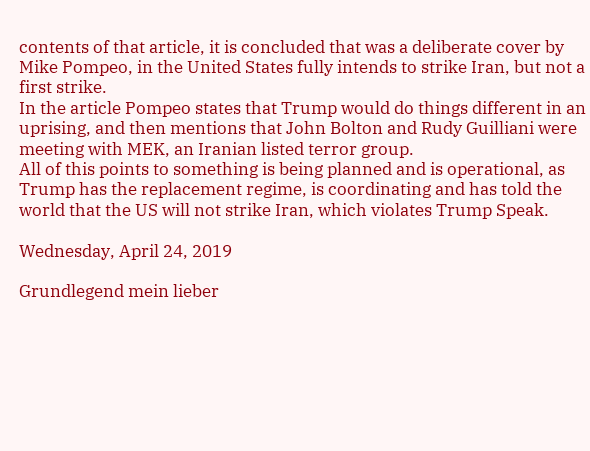contents of that article, it is concluded that was a deliberate cover by Mike Pompeo, in the United States fully intends to strike Iran, but not a first strike.
In the article Pompeo states that Trump would do things different in an uprising, and then mentions that John Bolton and Rudy Guilliani were meeting with MEK, an Iranian listed terror group.
All of this points to something is being planned and is operational, as Trump has the replacement regime, is coordinating and has told the world that the US will not strike Iran, which violates Trump Speak.

Wednesday, April 24, 2019

Grundlegend mein lieber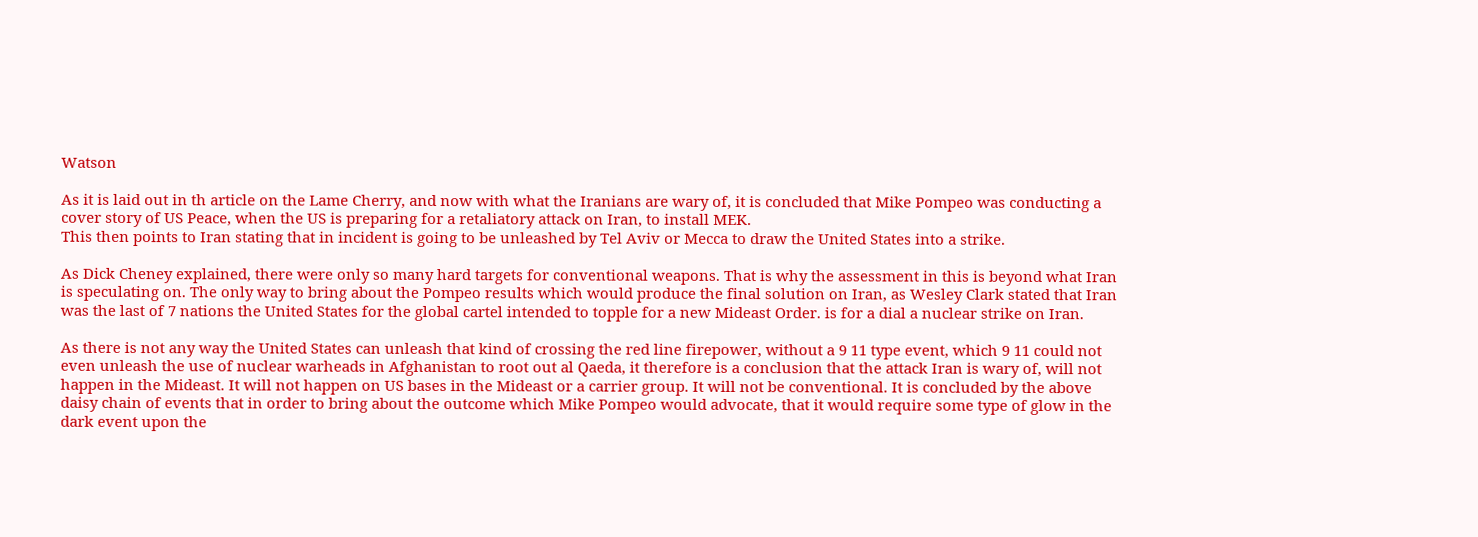Watson

As it is laid out in th article on the Lame Cherry, and now with what the Iranians are wary of, it is concluded that Mike Pompeo was conducting a cover story of US Peace, when the US is preparing for a retaliatory attack on Iran, to install MEK.
This then points to Iran stating that in incident is going to be unleashed by Tel Aviv or Mecca to draw the United States into a strike.

As Dick Cheney explained, there were only so many hard targets for conventional weapons. That is why the assessment in this is beyond what Iran is speculating on. The only way to bring about the Pompeo results which would produce the final solution on Iran, as Wesley Clark stated that Iran was the last of 7 nations the United States for the global cartel intended to topple for a new Mideast Order. is for a dial a nuclear strike on Iran.

As there is not any way the United States can unleash that kind of crossing the red line firepower, without a 9 11 type event, which 9 11 could not even unleash the use of nuclear warheads in Afghanistan to root out al Qaeda, it therefore is a conclusion that the attack Iran is wary of, will not happen in the Mideast. It will not happen on US bases in the Mideast or a carrier group. It will not be conventional. It is concluded by the above daisy chain of events that in order to bring about the outcome which Mike Pompeo would advocate, that it would require some type of glow in the dark event upon the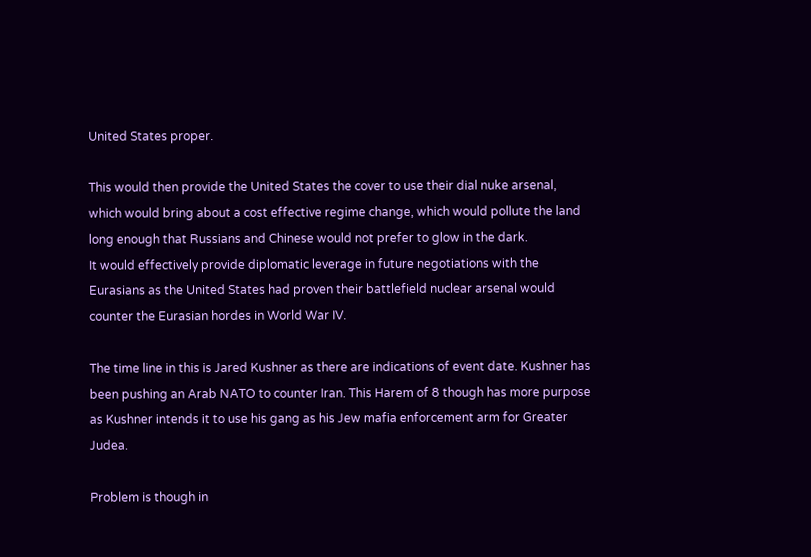United States proper.

This would then provide the United States the cover to use their dial nuke arsenal, which would bring about a cost effective regime change, which would pollute the land long enough that Russians and Chinese would not prefer to glow in the dark.
It would effectively provide diplomatic leverage in future negotiations with the Eurasians as the United States had proven their battlefield nuclear arsenal would counter the Eurasian hordes in World War IV.

The time line in this is Jared Kushner as there are indications of event date. Kushner has been pushing an Arab NATO to counter Iran. This Harem of 8 though has more purpose as Kushner intends it to use his gang as his Jew mafia enforcement arm for Greater Judea.

Problem is though in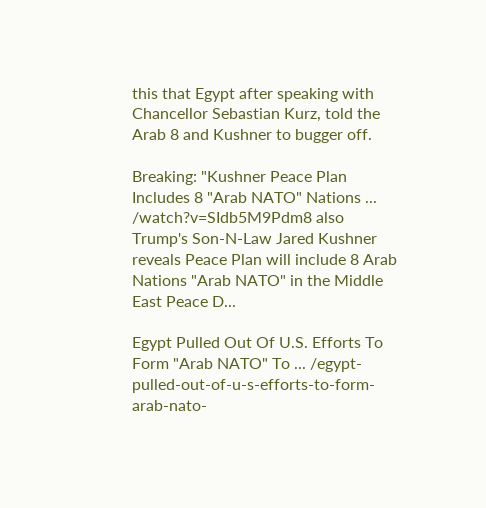this that Egypt after speaking with Chancellor Sebastian Kurz, told the Arab 8 and Kushner to bugger off.

Breaking: "Kushner Peace Plan Includes 8 "Arab NATO" Nations ... /watch?v=SIdb5M9Pdm8 also Trump's Son-N-Law Jared Kushner reveals Peace Plan will include 8 Arab Nations "Arab NATO" in the Middle East Peace D...

Egypt Pulled Out Of U.S. Efforts To Form "Arab NATO" To ... /egypt-pulled-out-of-u-s-efforts-to-form-arab-nato-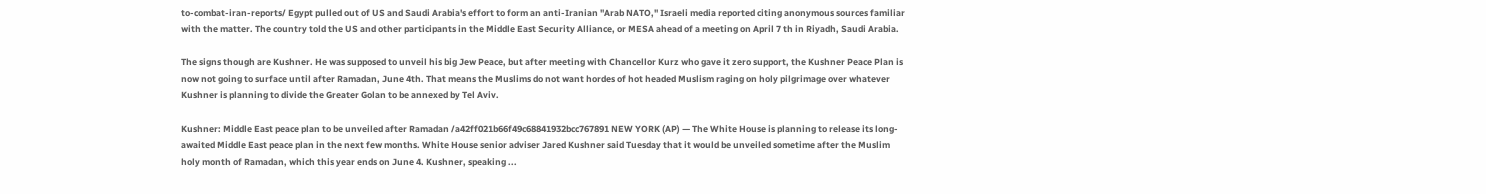to-combat-iran-reports/ Egypt pulled out of US and Saudi Arabia's effort to form an anti-Iranian "Arab NATO," Israeli media reported citing anonymous sources familiar with the matter. The country told the US and other participants in the Middle East Security Alliance, or MESA ahead of a meeting on April 7 th in Riyadh, Saudi Arabia.

The signs though are Kushner. He was supposed to unveil his big Jew Peace, but after meeting with Chancellor Kurz who gave it zero support, the Kushner Peace Plan is now not going to surface until after Ramadan, June 4th. That means the Muslims do not want hordes of hot headed Muslism raging on holy pilgrimage over whatever Kushner is planning to divide the Greater Golan to be annexed by Tel Aviv.

Kushner: Middle East peace plan to be unveiled after Ramadan /a42ff021b66f49c68841932bcc767891 NEW YORK (AP) — The White House is planning to release its long-awaited Middle East peace plan in the next few months. White House senior adviser Jared Kushner said Tuesday that it would be unveiled sometime after the Muslim holy month of Ramadan, which this year ends on June 4. Kushner, speaking ...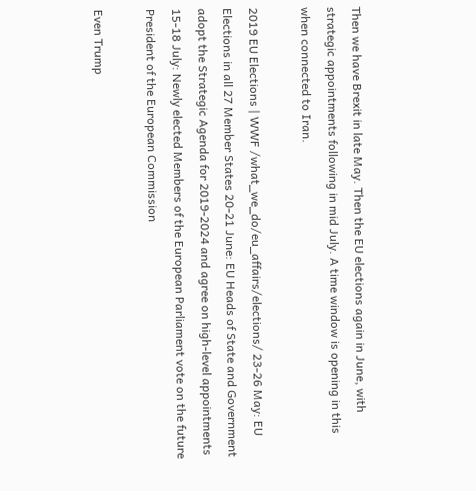Then we have Brexit in late May. Then the EU elections again in June, with strategic appointments following in mid July. A time window is opening in this when connected to Iran.

2019 EU Elections | WWF /what_we_do/eu_affairs/elections/ 23-26 May: EU Elections in all 27 Member States 20-21 June: EU Heads of State and Government adopt the Strategic Agenda for 2019-2024 and agree on high-level appointments 15-18 July: Newly elected Members of the European Parliament vote on the future President of the European Commission

Even Trump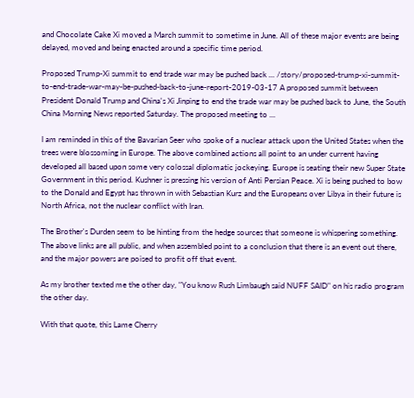and Chocolate Cake Xi moved a March summit to sometime in June. All of these major events are being delayed, moved and being enacted around a specific time period.

Proposed Trump-Xi summit to end trade war may be pushed back ... /story/proposed-trump-xi-summit-to-end-trade-war-may-be-pushed-back-to-june-report-2019-03-17 A proposed summit between President Donald Trump and China's Xi Jinping to end the trade war may be pushed back to June, the South China Morning News reported Saturday. The proposed meeting to ...

I am reminded in this of the Bavarian Seer who spoke of a nuclear attack upon the United States when the trees were blossoming in Europe. The above combined actions all point to an under current having developed all based upon some very colossal diplomatic jockeying. Europe is seating their new Super State Government in this period. Kushner is pressing his version of Anti Persian Peace. Xi is being pushed to bow to the Donald and Egypt has thrown in with Sebastian Kurz and the Europeans over Libya in their future is North Africa, not the nuclear conflict with Iran.

The Brother's Durden seem to be hinting from the hedge sources that someone is whispering something. The above links are all public, and when assembled point to a conclusion that there is an event out there, and the major powers are poised to profit off that event.

As my brother texted me the other day, "You know Rush Limbaugh said NUFF SAID" on his radio program the other day.

With that quote, this Lame Cherry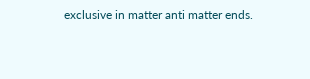exclusive in matter anti matter ends.